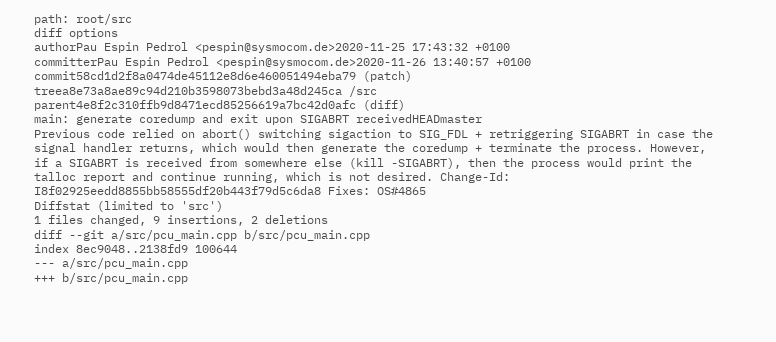path: root/src
diff options
authorPau Espin Pedrol <pespin@sysmocom.de>2020-11-25 17:43:32 +0100
committerPau Espin Pedrol <pespin@sysmocom.de>2020-11-26 13:40:57 +0100
commit58cd1d2f8a0474de45112e8d6e460051494eba79 (patch)
treea8e73a8ae89c94d210b3598073bebd3a48d245ca /src
parent4e8f2c310ffb9d8471ecd85256619a7bc42d0afc (diff)
main: generate coredump and exit upon SIGABRT receivedHEADmaster
Previous code relied on abort() switching sigaction to SIG_FDL + retriggering SIGABRT in case the signal handler returns, which would then generate the coredump + terminate the process. However, if a SIGABRT is received from somewhere else (kill -SIGABRT), then the process would print the talloc report and continue running, which is not desired. Change-Id: I8f02925eedd8855bb58555df20b443f79d5c6da8 Fixes: OS#4865
Diffstat (limited to 'src')
1 files changed, 9 insertions, 2 deletions
diff --git a/src/pcu_main.cpp b/src/pcu_main.cpp
index 8ec9048..2138fd9 100644
--- a/src/pcu_main.cpp
+++ b/src/pcu_main.cpp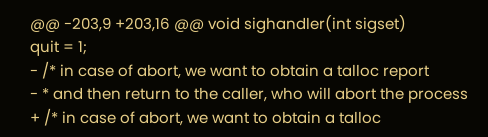@@ -203,9 +203,16 @@ void sighandler(int sigset)
quit = 1;
- /* in case of abort, we want to obtain a talloc report
- * and then return to the caller, who will abort the process
+ /* in case of abort, we want to obtain a talloc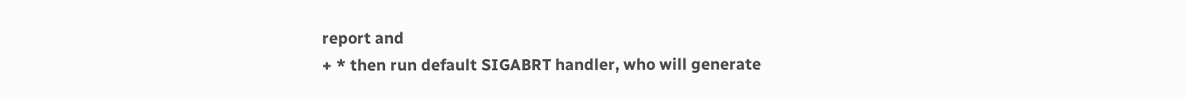report and
+ * then run default SIGABRT handler, who will generate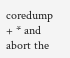coredump
+ * and abort the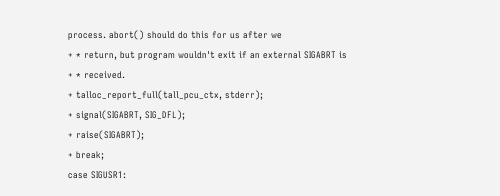process. abort() should do this for us after we
+ * return, but program wouldn't exit if an external SIGABRT is
+ * received.
+ talloc_report_full(tall_pcu_ctx, stderr);
+ signal(SIGABRT, SIG_DFL);
+ raise(SIGABRT);
+ break;
case SIGUSR1: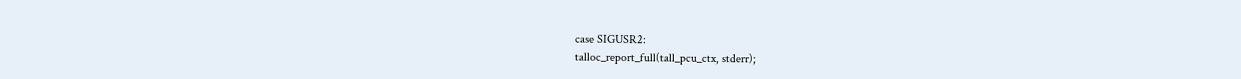case SIGUSR2:
talloc_report_full(tall_pcu_ctx, stderr);